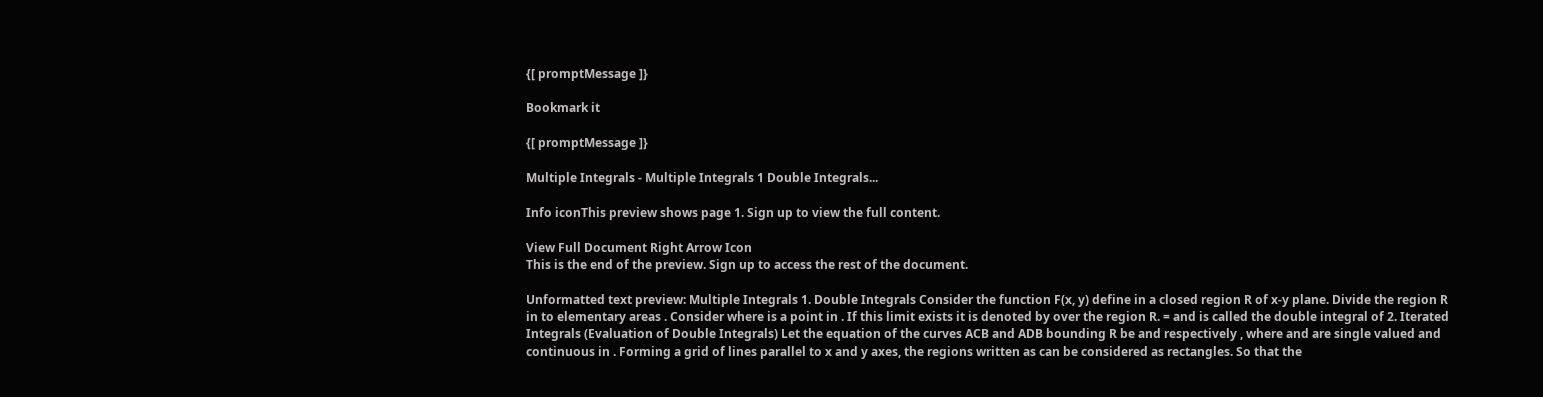{[ promptMessage ]}

Bookmark it

{[ promptMessage ]}

Multiple Integrals - Multiple Integrals 1 Double Integrals...

Info iconThis preview shows page 1. Sign up to view the full content.

View Full Document Right Arrow Icon
This is the end of the preview. Sign up to access the rest of the document.

Unformatted text preview: Multiple Integrals 1. Double Integrals Consider the function F(x, y) define in a closed region R of x-y plane. Divide the region R in to elementary areas . Consider where is a point in . If this limit exists it is denoted by over the region R. = and is called the double integral of 2. Iterated Integrals (Evaluation of Double Integrals) Let the equation of the curves ACB and ADB bounding R be and respectively , where and are single valued and continuous in . Forming a grid of lines parallel to x and y axes, the regions written as can be considered as rectangles. So that the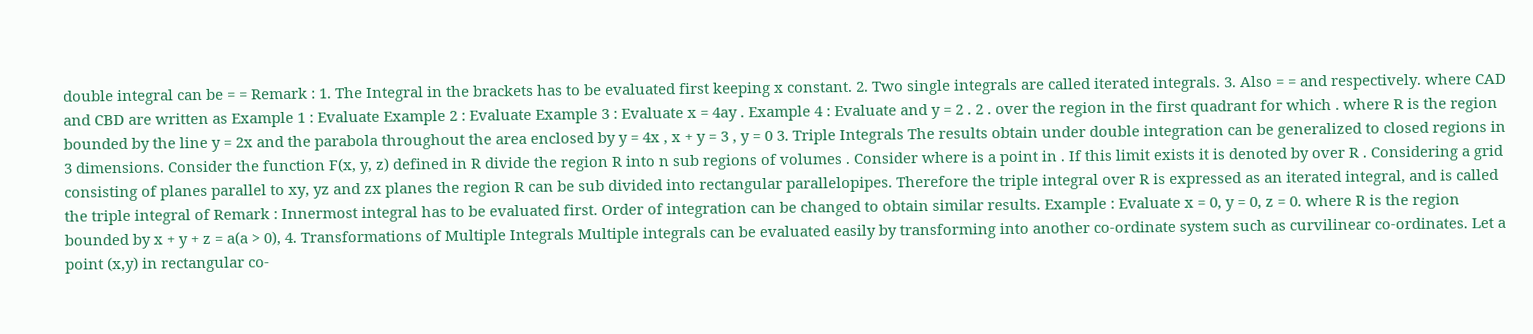double integral can be = = Remark : 1. The Integral in the brackets has to be evaluated first keeping x constant. 2. Two single integrals are called iterated integrals. 3. Also = = and respectively. where CAD and CBD are written as Example 1 : Evaluate Example 2 : Evaluate Example 3 : Evaluate x = 4ay . Example 4 : Evaluate and y = 2 . 2 . over the region in the first quadrant for which . where R is the region bounded by the line y = 2x and the parabola throughout the area enclosed by y = 4x , x + y = 3 , y = 0 3. Triple Integrals The results obtain under double integration can be generalized to closed regions in 3 dimensions. Consider the function F(x, y, z) defined in R divide the region R into n sub regions of volumes . Consider where is a point in . If this limit exists it is denoted by over R . Considering a grid consisting of planes parallel to xy, yz and zx planes the region R can be sub divided into rectangular parallelopipes. Therefore the triple integral over R is expressed as an iterated integral, and is called the triple integral of Remark : Innermost integral has to be evaluated first. Order of integration can be changed to obtain similar results. Example : Evaluate x = 0, y = 0, z = 0. where R is the region bounded by x + y + z = a(a > 0), 4. Transformations of Multiple Integrals Multiple integrals can be evaluated easily by transforming into another co-ordinate system such as curvilinear co-ordinates. Let a point (x,y) in rectangular co-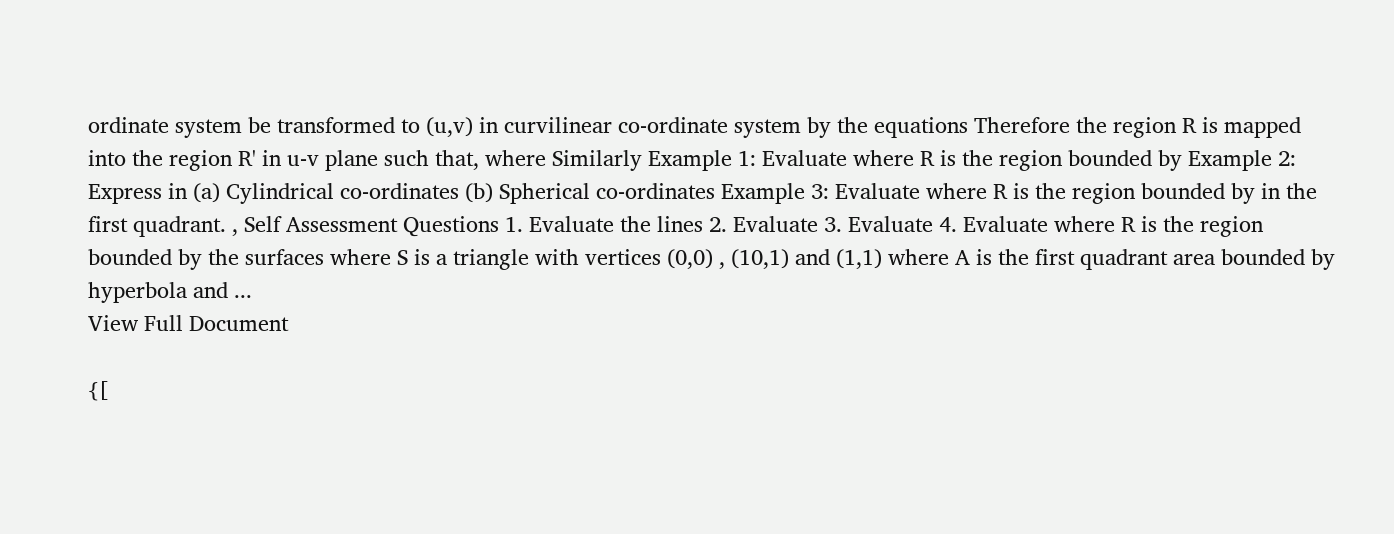ordinate system be transformed to (u,v) in curvilinear co-ordinate system by the equations Therefore the region R is mapped into the region R' in u-v plane such that, where Similarly Example 1: Evaluate where R is the region bounded by Example 2: Express in (a) Cylindrical co-ordinates (b) Spherical co-ordinates Example 3: Evaluate where R is the region bounded by in the first quadrant. , Self Assessment Questions 1. Evaluate the lines 2. Evaluate 3. Evaluate 4. Evaluate where R is the region bounded by the surfaces where S is a triangle with vertices (0,0) , (10,1) and (1,1) where A is the first quadrant area bounded by hyperbola and ...
View Full Document

{[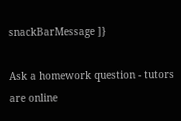snackBarMessage ]}

Ask a homework question - tutors are online